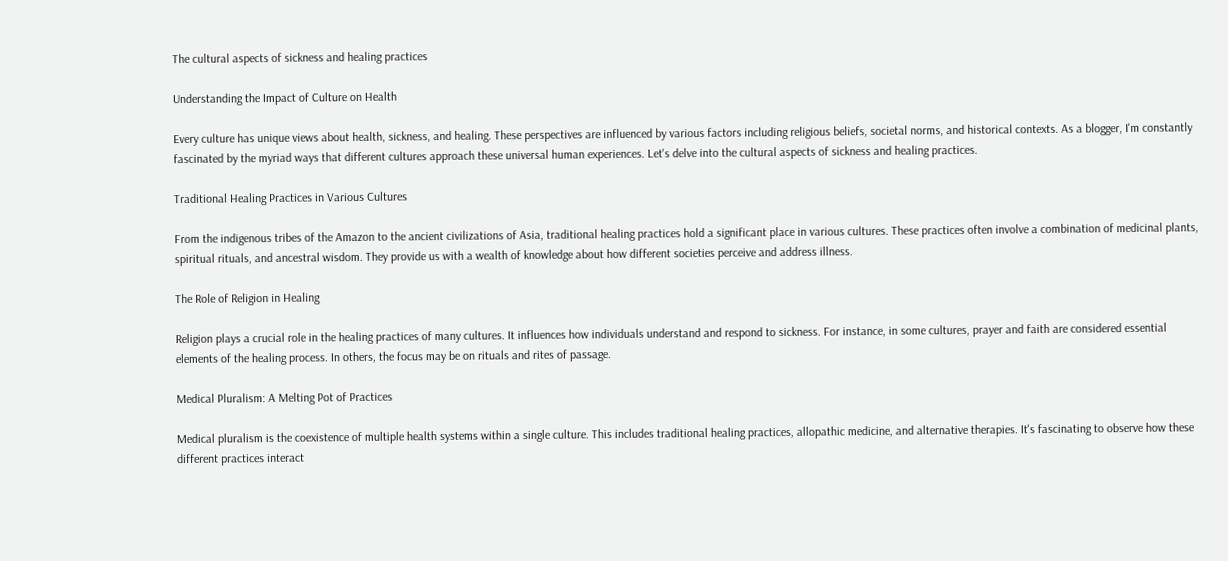The cultural aspects of sickness and healing practices

Understanding the Impact of Culture on Health

Every culture has unique views about health, sickness, and healing. These perspectives are influenced by various factors including religious beliefs, societal norms, and historical contexts. As a blogger, I'm constantly fascinated by the myriad ways that different cultures approach these universal human experiences. Let's delve into the cultural aspects of sickness and healing practices.

Traditional Healing Practices in Various Cultures

From the indigenous tribes of the Amazon to the ancient civilizations of Asia, traditional healing practices hold a significant place in various cultures. These practices often involve a combination of medicinal plants, spiritual rituals, and ancestral wisdom. They provide us with a wealth of knowledge about how different societies perceive and address illness.

The Role of Religion in Healing

Religion plays a crucial role in the healing practices of many cultures. It influences how individuals understand and respond to sickness. For instance, in some cultures, prayer and faith are considered essential elements of the healing process. In others, the focus may be on rituals and rites of passage.

Medical Pluralism: A Melting Pot of Practices

Medical pluralism is the coexistence of multiple health systems within a single culture. This includes traditional healing practices, allopathic medicine, and alternative therapies. It's fascinating to observe how these different practices interact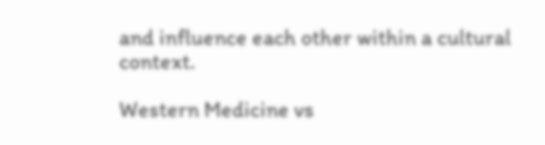and influence each other within a cultural context.

Western Medicine vs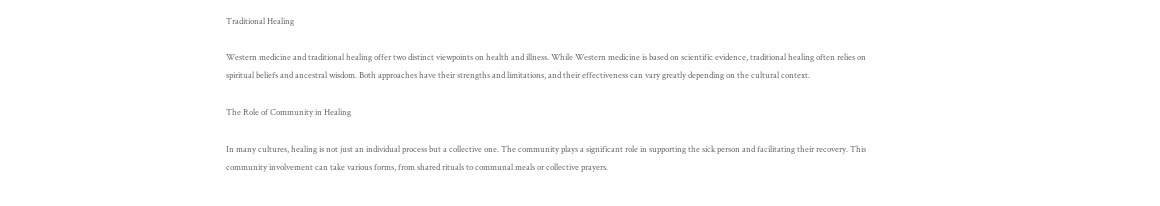Traditional Healing

Western medicine and traditional healing offer two distinct viewpoints on health and illness. While Western medicine is based on scientific evidence, traditional healing often relies on spiritual beliefs and ancestral wisdom. Both approaches have their strengths and limitations, and their effectiveness can vary greatly depending on the cultural context.

The Role of Community in Healing

In many cultures, healing is not just an individual process but a collective one. The community plays a significant role in supporting the sick person and facilitating their recovery. This community involvement can take various forms, from shared rituals to communal meals or collective prayers.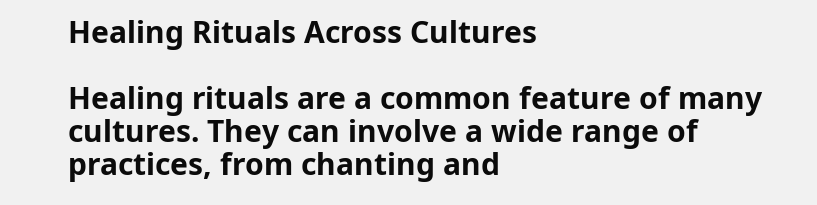Healing Rituals Across Cultures

Healing rituals are a common feature of many cultures. They can involve a wide range of practices, from chanting and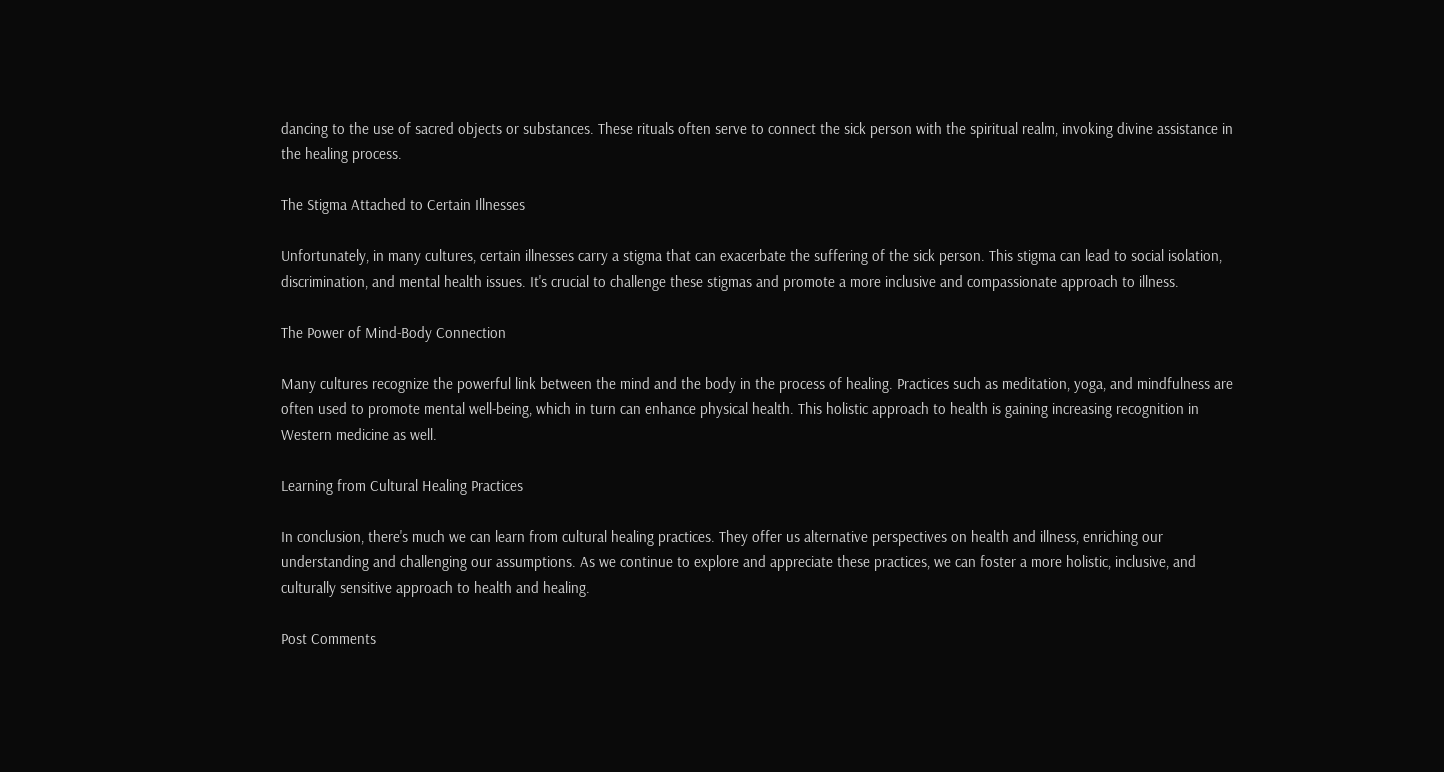dancing to the use of sacred objects or substances. These rituals often serve to connect the sick person with the spiritual realm, invoking divine assistance in the healing process.

The Stigma Attached to Certain Illnesses

Unfortunately, in many cultures, certain illnesses carry a stigma that can exacerbate the suffering of the sick person. This stigma can lead to social isolation, discrimination, and mental health issues. It's crucial to challenge these stigmas and promote a more inclusive and compassionate approach to illness.

The Power of Mind-Body Connection

Many cultures recognize the powerful link between the mind and the body in the process of healing. Practices such as meditation, yoga, and mindfulness are often used to promote mental well-being, which in turn can enhance physical health. This holistic approach to health is gaining increasing recognition in Western medicine as well.

Learning from Cultural Healing Practices

In conclusion, there's much we can learn from cultural healing practices. They offer us alternative perspectives on health and illness, enriching our understanding and challenging our assumptions. As we continue to explore and appreciate these practices, we can foster a more holistic, inclusive, and culturally sensitive approach to health and healing.

Post Comments